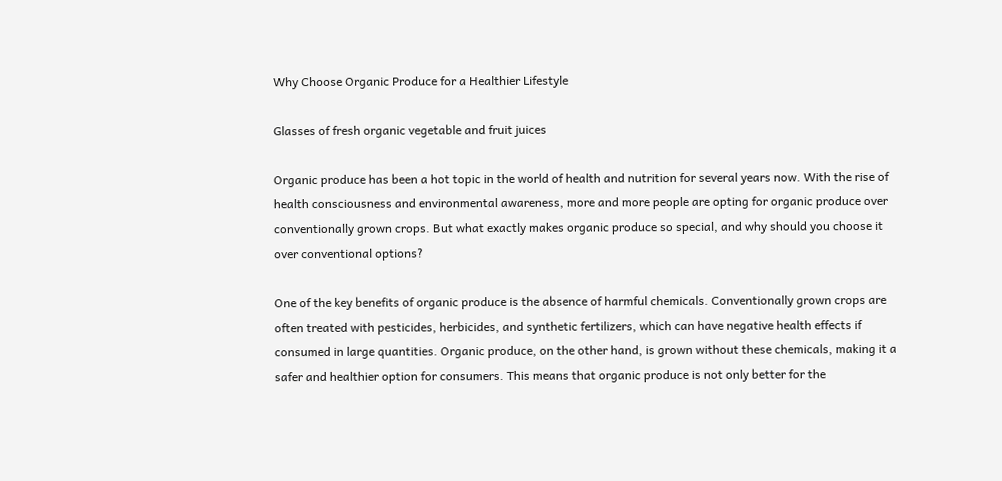Why Choose Organic Produce for a Healthier Lifestyle

Glasses of fresh organic vegetable and fruit juices

Organic produce has been a hot topic in the world of health and nutrition for several years now. With the rise of health consciousness and environmental awareness, more and more people are opting for organic produce over conventionally grown crops. But what exactly makes organic produce so special, and why should you choose it over conventional options?

One of the key benefits of organic produce is the absence of harmful chemicals. Conventionally grown crops are often treated with pesticides, herbicides, and synthetic fertilizers, which can have negative health effects if consumed in large quantities. Organic produce, on the other hand, is grown without these chemicals, making it a safer and healthier option for consumers. This means that organic produce is not only better for the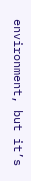environment, but it’s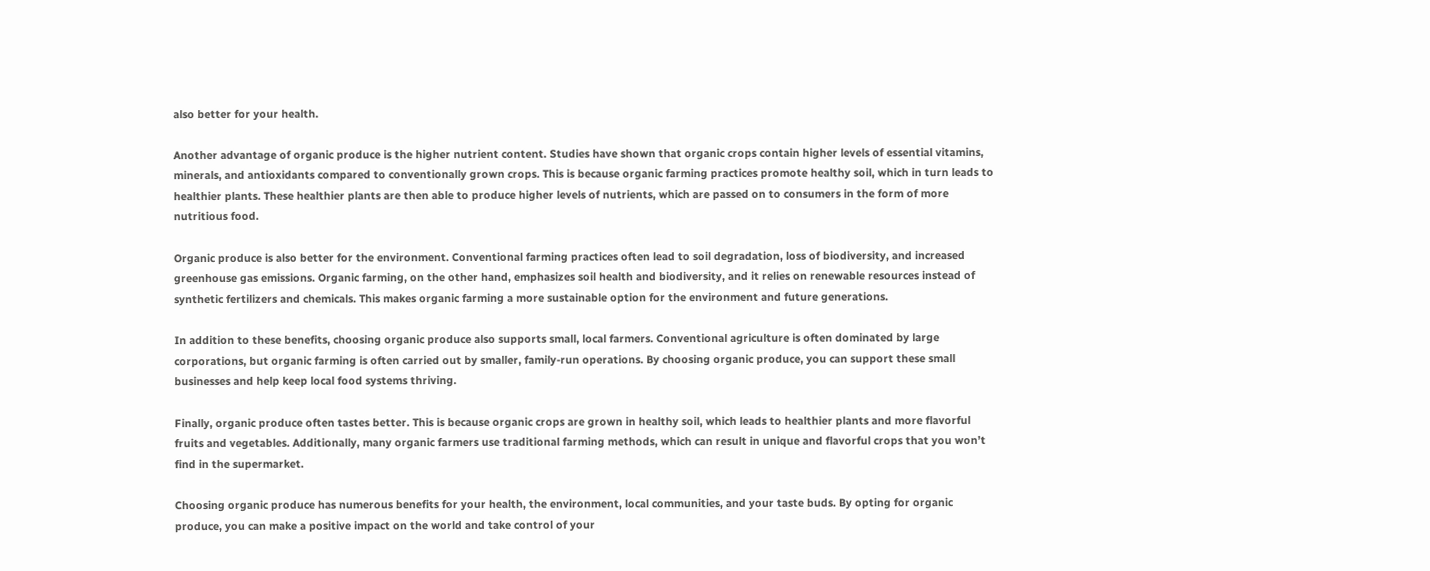also better for your health.

Another advantage of organic produce is the higher nutrient content. Studies have shown that organic crops contain higher levels of essential vitamins, minerals, and antioxidants compared to conventionally grown crops. This is because organic farming practices promote healthy soil, which in turn leads to healthier plants. These healthier plants are then able to produce higher levels of nutrients, which are passed on to consumers in the form of more nutritious food.

Organic produce is also better for the environment. Conventional farming practices often lead to soil degradation, loss of biodiversity, and increased greenhouse gas emissions. Organic farming, on the other hand, emphasizes soil health and biodiversity, and it relies on renewable resources instead of synthetic fertilizers and chemicals. This makes organic farming a more sustainable option for the environment and future generations.

In addition to these benefits, choosing organic produce also supports small, local farmers. Conventional agriculture is often dominated by large corporations, but organic farming is often carried out by smaller, family-run operations. By choosing organic produce, you can support these small businesses and help keep local food systems thriving.

Finally, organic produce often tastes better. This is because organic crops are grown in healthy soil, which leads to healthier plants and more flavorful fruits and vegetables. Additionally, many organic farmers use traditional farming methods, which can result in unique and flavorful crops that you won’t find in the supermarket.

Choosing organic produce has numerous benefits for your health, the environment, local communities, and your taste buds. By opting for organic produce, you can make a positive impact on the world and take control of your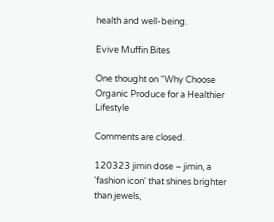health and well-being.

Evive Muffin Bites

One thought on “Why Choose Organic Produce for a Healthier Lifestyle

Comments are closed.

120323 jimin dose – jimin, a 'fashion icon' that shines brighter than jewels,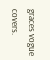graces vogue covers.